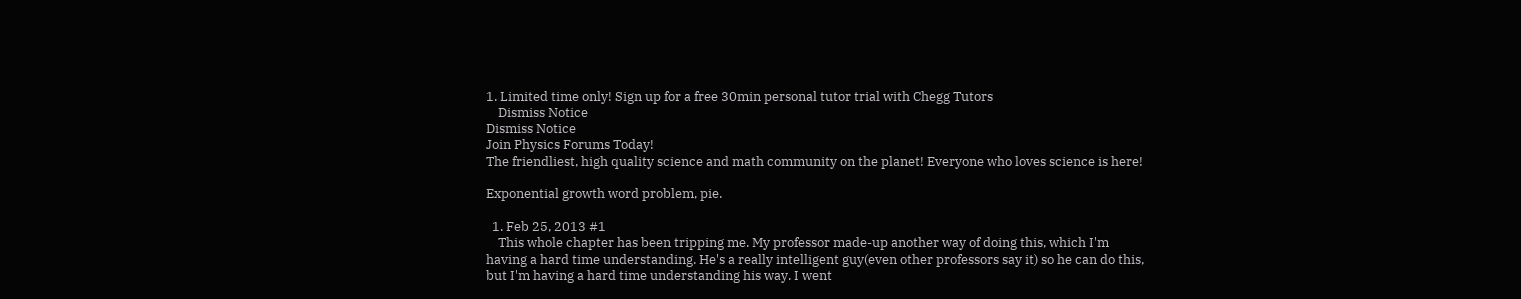1. Limited time only! Sign up for a free 30min personal tutor trial with Chegg Tutors
    Dismiss Notice
Dismiss Notice
Join Physics Forums Today!
The friendliest, high quality science and math community on the planet! Everyone who loves science is here!

Exponential growth word problem, pie.

  1. Feb 25, 2013 #1
    This whole chapter has been tripping me. My professor made-up another way of doing this, which I'm having a hard time understanding. He's a really intelligent guy(even other professors say it) so he can do this, but I'm having a hard time understanding his way. I went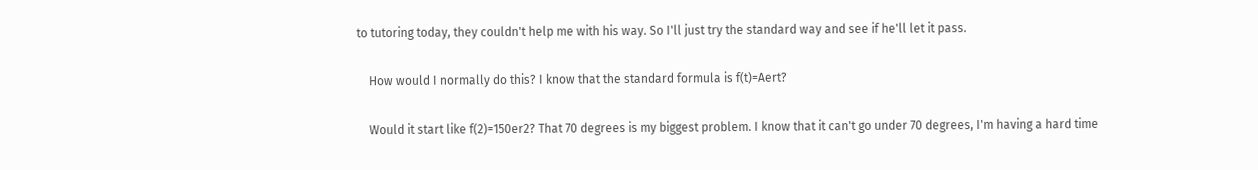to tutoring today, they couldn't help me with his way. So I'll just try the standard way and see if he'll let it pass.

    How would I normally do this? I know that the standard formula is f(t)=Aert?

    Would it start like f(2)=150er2? That 70 degrees is my biggest problem. I know that it can't go under 70 degrees, I'm having a hard time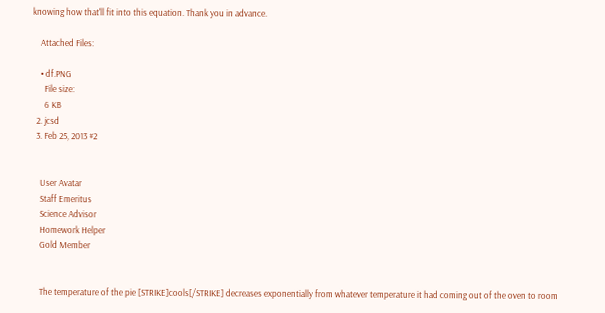knowing how that'll fit into this equation. Thank you in advance.

    Attached Files:

    • df.PNG
      File size:
      6 KB
  2. jcsd
  3. Feb 25, 2013 #2


    User Avatar
    Staff Emeritus
    Science Advisor
    Homework Helper
    Gold Member


    The temperature of the pie [STRIKE]cools[/STRIKE] decreases exponentially from whatever temperature it had coming out of the oven to room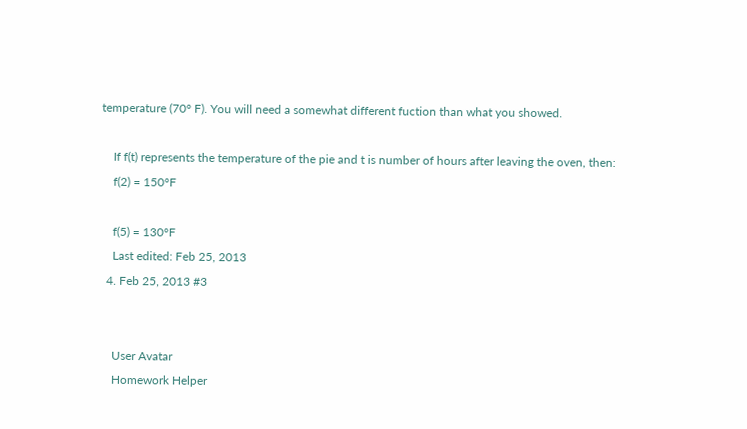temperature (70° F). You will need a somewhat different fuction than what you showed.

    If f(t) represents the temperature of the pie and t is number of hours after leaving the oven, then:
    f(2) = 150°F

    f(5) = 130°F
    Last edited: Feb 25, 2013
  4. Feb 25, 2013 #3


    User Avatar
    Homework Helper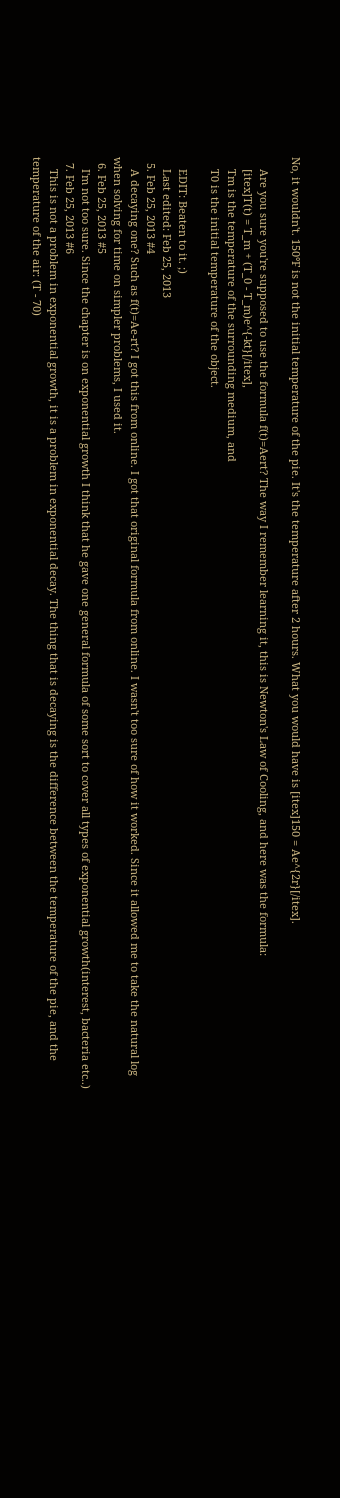No, it wouldn't. 150°F is not the initial temperature of the pie. It's the temperature after 2 hours. What you would have is [itex]150 = Ae^{2r}[/itex].

    Are you sure you're supposed to use the formula f(t)=Aert? The way I remember learning it, this is Newton's Law of Cooling, and here was the formula:
    [itex]T(t) = T_m + (T_0 - T_m)e^{-kt}[/itex],
    Tm is the temperature of the surrounding medium, and
    T0 is the initial temperature of the object.

    EDIT: Beaten to it. ;)
    Last edited: Feb 25, 2013
  5. Feb 25, 2013 #4
    A decaying one? Such as f(t)=Ae-rt? I got this from online. I got that original formula from online. I wasn't too sure of how it worked. Since it allowed me to take the natural log when solving for time on simpler problems, I used it.
  6. Feb 25, 2013 #5
    I'm not too sure. Since the chapter is on exponential growth I think that he gave one general formula of some sort to cover all types of exponential growth(interest, bacteria etc..)
  7. Feb 25, 2013 #6
    This is not a problem in exponential growth, it is a problem in exponential decay. The thing that is decaying is the difference between the temperature of the pie, and the temperature of the air: (T - 70)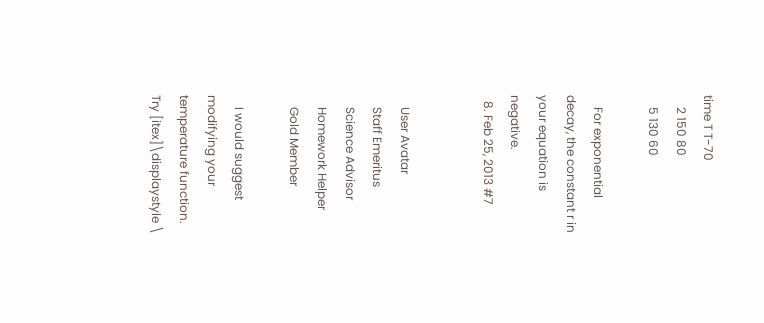time T T-70
    2 150 80
    5 130 60

    For exponential decay, the constant r in your equation is negative.
  8. Feb 25, 2013 #7


    User Avatar
    Staff Emeritus
    Science Advisor
    Homework Helper
    Gold Member

    I would suggest modifying your temperature function. Try [itex]\displaystyle \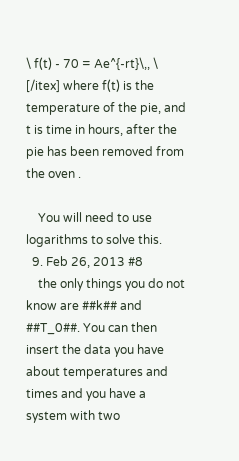\ f(t) - 70 = Ae^{-rt}\,, \ [/itex] where f(t) is the temperature of the pie, and t is time in hours, after the pie has been removed from the oven .

    You will need to use logarithms to solve this.
  9. Feb 26, 2013 #8
    the only things you do not know are ##k## and ##T_0##. You can then insert the data you have about temperatures and times and you have a system with two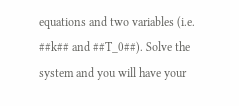equations and two variables (i.e. ##k## and ##T_0##). Solve the system and you will have your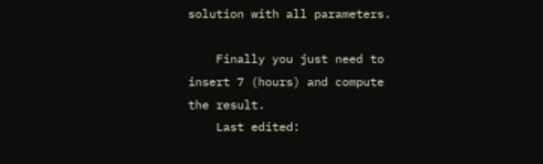solution with all parameters.

    Finally you just need to insert 7 (hours) and compute the result.
    Last edited: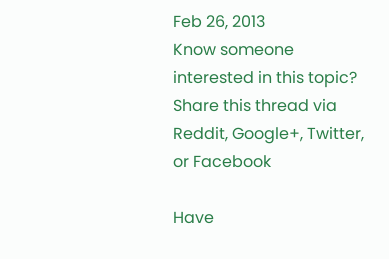Feb 26, 2013
Know someone interested in this topic? Share this thread via Reddit, Google+, Twitter, or Facebook

Have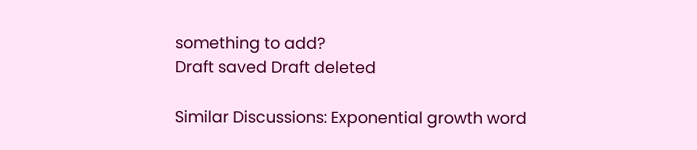something to add?
Draft saved Draft deleted

Similar Discussions: Exponential growth word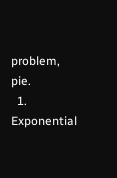problem, pie.
  1. Exponential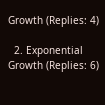Growth (Replies: 4)

  2. Exponential Growth (Replies: 6)